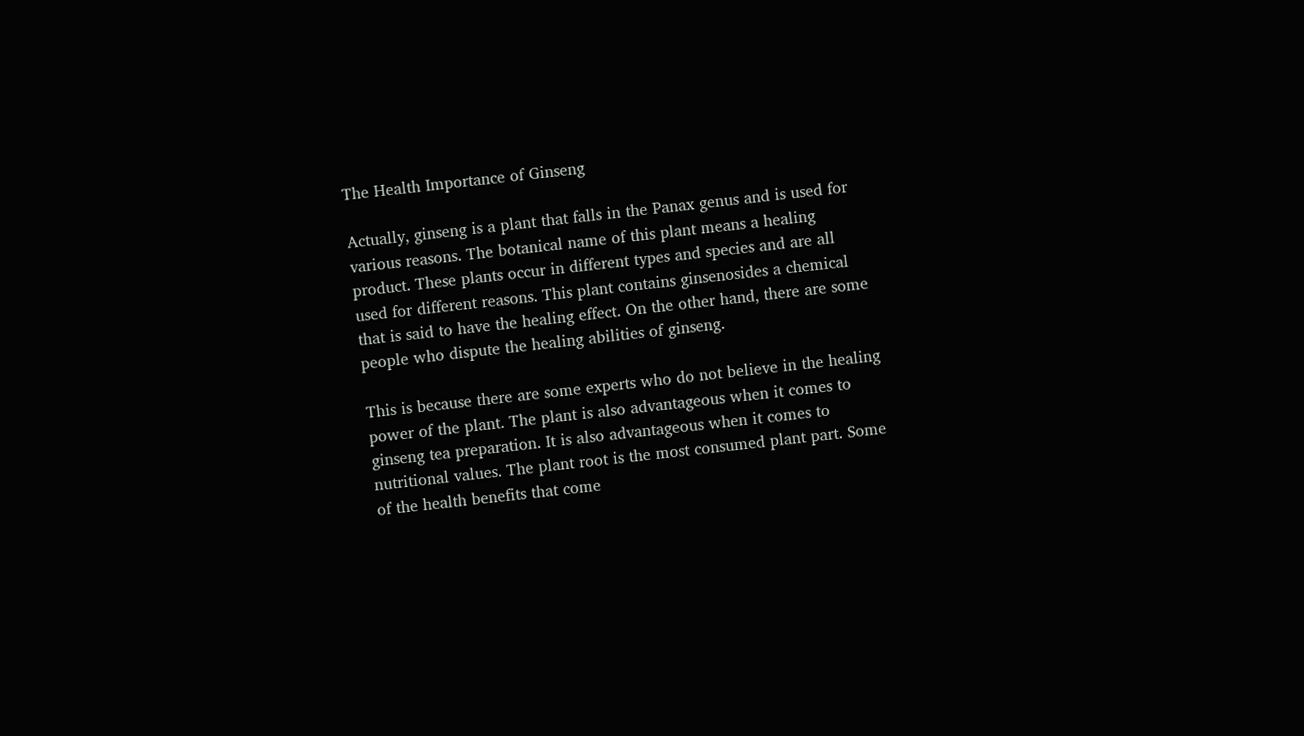The Health Importance of Ginseng

Actually, ginseng is a plant that falls in the Panax genus and is used for various reasons. The botanical name of this plant means a healing product. These plants occur in different types and species and are all used for different reasons. This plant contains ginsenosides a chemical that is said to have the healing effect. On the other hand, there are some people who dispute the healing abilities of ginseng.

This is because there are some experts who do not believe in the healing power of the plant. The plant is also advantageous when it comes to ginseng tea preparation. It is also advantageous when it comes to nutritional values. The plant root is the most consumed plant part. Some of the health benefits that come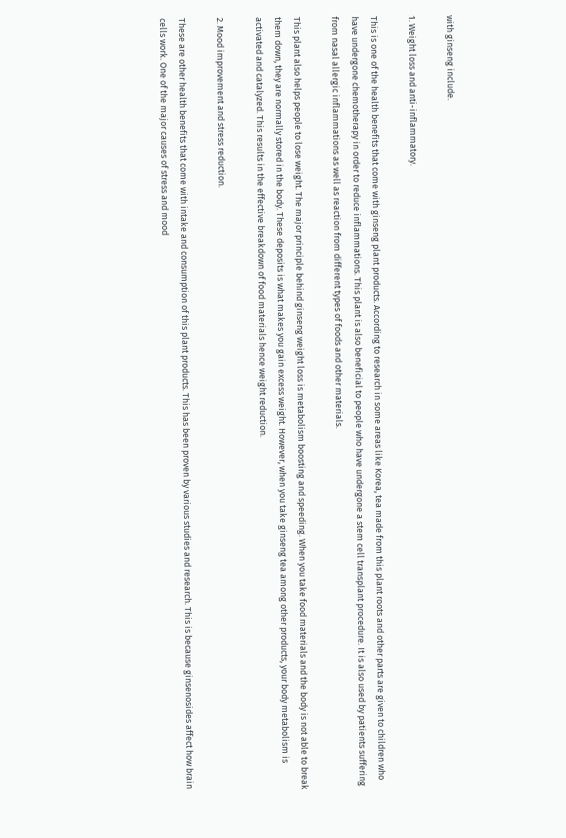with ginseng include.

1. Weight loss and anti-inflammatory.

This is one of the health benefits that come with ginseng plant products. According to research in some areas like Korea, tea made from this plant roots and other parts are given to children who have undergone chemotherapy in order to reduce inflammations. This plant is also beneficial to people who have undergone a stem cell transplant procedure. It is also used by patients suffering from nasal allergic inflammations as well as reaction from different types of foods and other materials.

This plant also helps people to lose weight. The major principle behind ginseng weight loss is metabolism boosting and speeding. When you take food materials and the body is not able to break them down, they are normally stored in the body. These deposits is what makes you gain excess weight. However, when you take ginseng tea among other products, your body metabolism is activated and catalyzed. This results in the effective breakdown of food materials hence weight reduction.

2. Mood improvement and stress reduction.

These are other health benefits that come with intake and consumption of this plant products. This has been proven by various studies and research. This is because ginsenosides affect how brain cells work. One of the major causes of stress and mood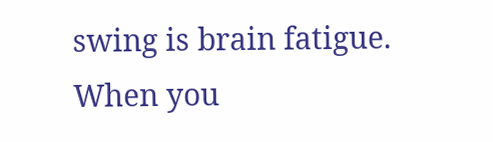swing is brain fatigue. When you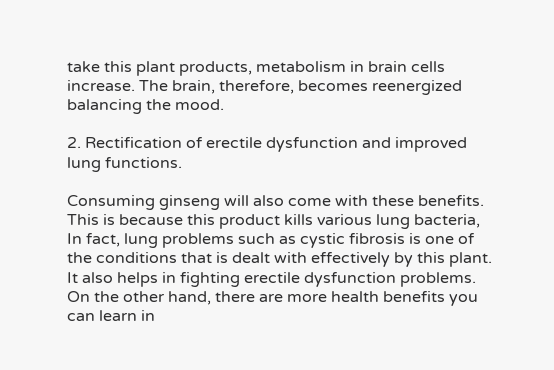take this plant products, metabolism in brain cells increase. The brain, therefore, becomes reenergized balancing the mood.

2. Rectification of erectile dysfunction and improved lung functions.

Consuming ginseng will also come with these benefits. This is because this product kills various lung bacteria, In fact, lung problems such as cystic fibrosis is one of the conditions that is dealt with effectively by this plant. It also helps in fighting erectile dysfunction problems. On the other hand, there are more health benefits you can learn in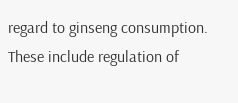regard to ginseng consumption. These include regulation of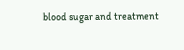blood sugar and treatment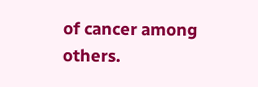of cancer among others.